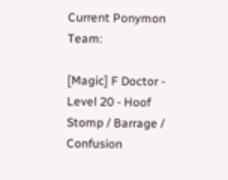Current Ponymon Team:

[Magic] F Doctor - Level 20 - Hoof Stomp / Barrage / Confusion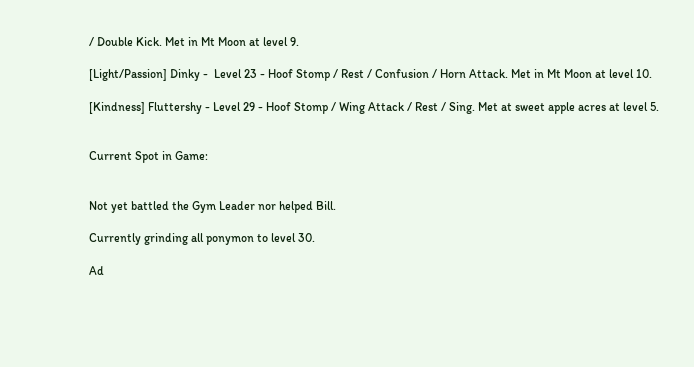/ Double Kick. Met in Mt Moon at level 9.

[Light/Passion] Dinky -  Level 23 - Hoof Stomp / Rest / Confusion / Horn Attack. Met in Mt Moon at level 10.

[Kindness] Fluttershy - Level 29 - Hoof Stomp / Wing Attack / Rest / Sing. Met at sweet apple acres at level 5.


Current Spot in Game:


Not yet battled the Gym Leader nor helped Bill.

Currently grinding all ponymon to level 30.

Ad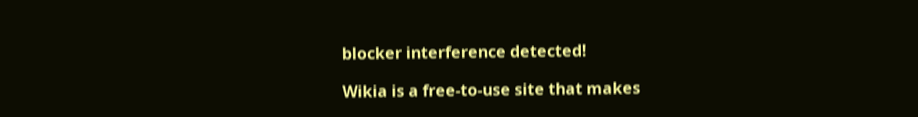blocker interference detected!

Wikia is a free-to-use site that makes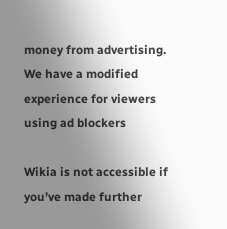money from advertising. We have a modified experience for viewers using ad blockers

Wikia is not accessible if you’ve made further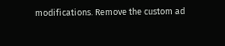modifications. Remove the custom ad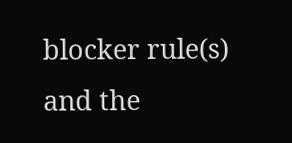blocker rule(s) and the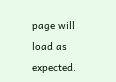page will load as expected.